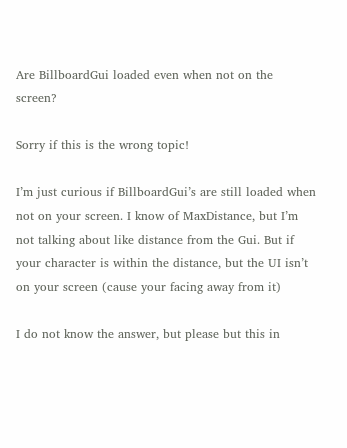Are BillboardGui loaded even when not on the screen?

Sorry if this is the wrong topic!

I’m just curious if BillboardGui’s are still loaded when not on your screen. I know of MaxDistance, but I’m not talking about like distance from the Gui. But if your character is within the distance, but the UI isn’t on your screen (cause your facing away from it)

I do not know the answer, but please but this in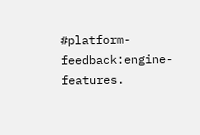#platform-feedback:engine-features.